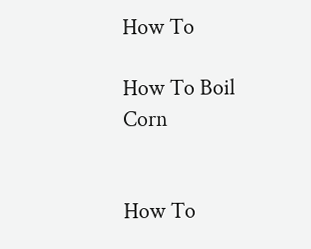How To

How To Boil Corn


How To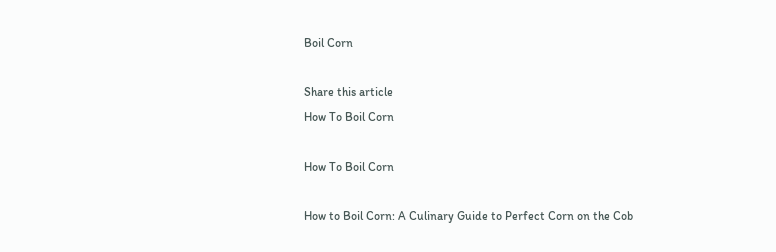Boil Corn

Share this article
How To Boil Corn

How To Boil Corn

How to Boil Corn: A Culinary Guide to Perfect Corn on the Cob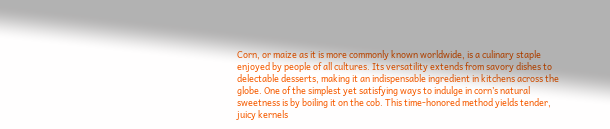Corn, or maize as it is more commonly known worldwide, is a culinary staple enjoyed by people of all cultures. Its versatility extends from savory dishes to delectable desserts, making it an indispensable ingredient in kitchens across the globe. One of the simplest yet satisfying ways to indulge in corn’s natural sweetness is by boiling it on the cob. This time-honored method yields tender, juicy kernels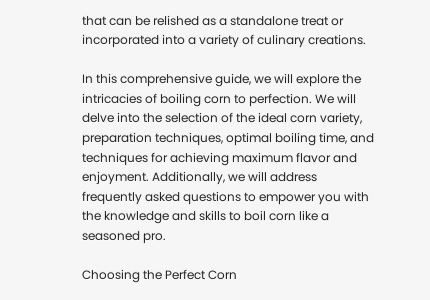that can be relished as a standalone treat or incorporated into a variety of culinary creations.

In this comprehensive guide, we will explore the intricacies of boiling corn to perfection. We will delve into the selection of the ideal corn variety, preparation techniques, optimal boiling time, and techniques for achieving maximum flavor and enjoyment. Additionally, we will address frequently asked questions to empower you with the knowledge and skills to boil corn like a seasoned pro.

Choosing the Perfect Corn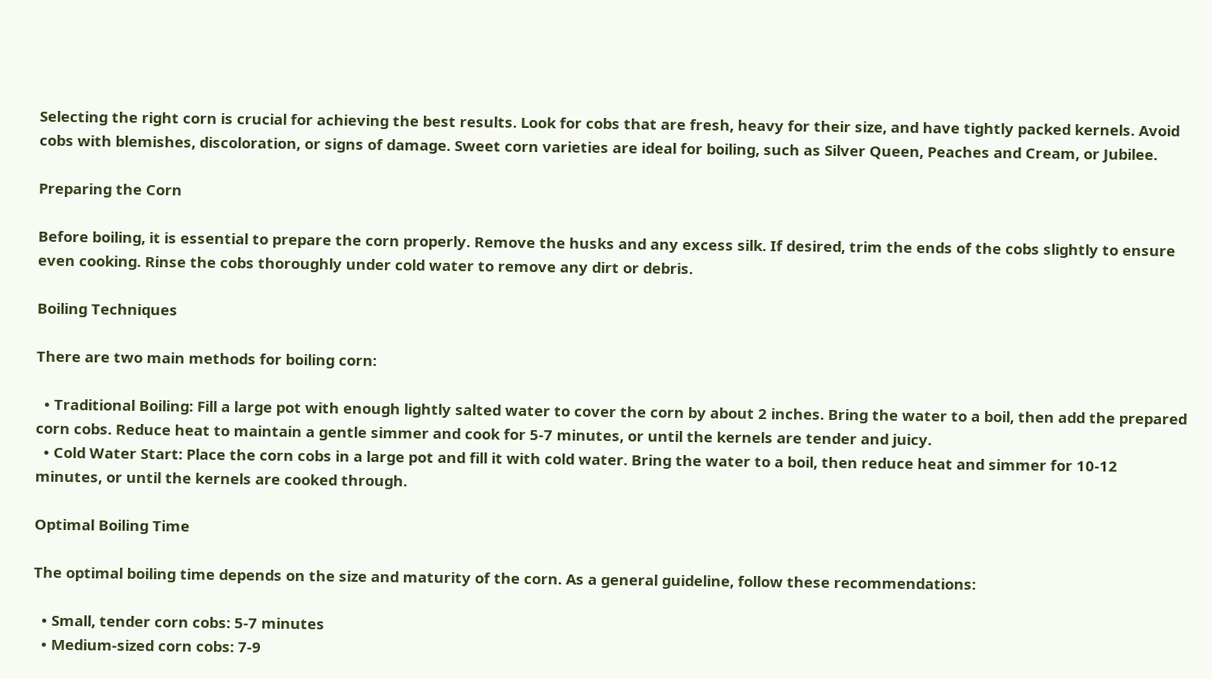Selecting the right corn is crucial for achieving the best results. Look for cobs that are fresh, heavy for their size, and have tightly packed kernels. Avoid cobs with blemishes, discoloration, or signs of damage. Sweet corn varieties are ideal for boiling, such as Silver Queen, Peaches and Cream, or Jubilee.

Preparing the Corn

Before boiling, it is essential to prepare the corn properly. Remove the husks and any excess silk. If desired, trim the ends of the cobs slightly to ensure even cooking. Rinse the cobs thoroughly under cold water to remove any dirt or debris.

Boiling Techniques

There are two main methods for boiling corn:

  • Traditional Boiling: Fill a large pot with enough lightly salted water to cover the corn by about 2 inches. Bring the water to a boil, then add the prepared corn cobs. Reduce heat to maintain a gentle simmer and cook for 5-7 minutes, or until the kernels are tender and juicy.
  • Cold Water Start: Place the corn cobs in a large pot and fill it with cold water. Bring the water to a boil, then reduce heat and simmer for 10-12 minutes, or until the kernels are cooked through.

Optimal Boiling Time

The optimal boiling time depends on the size and maturity of the corn. As a general guideline, follow these recommendations:

  • Small, tender corn cobs: 5-7 minutes
  • Medium-sized corn cobs: 7-9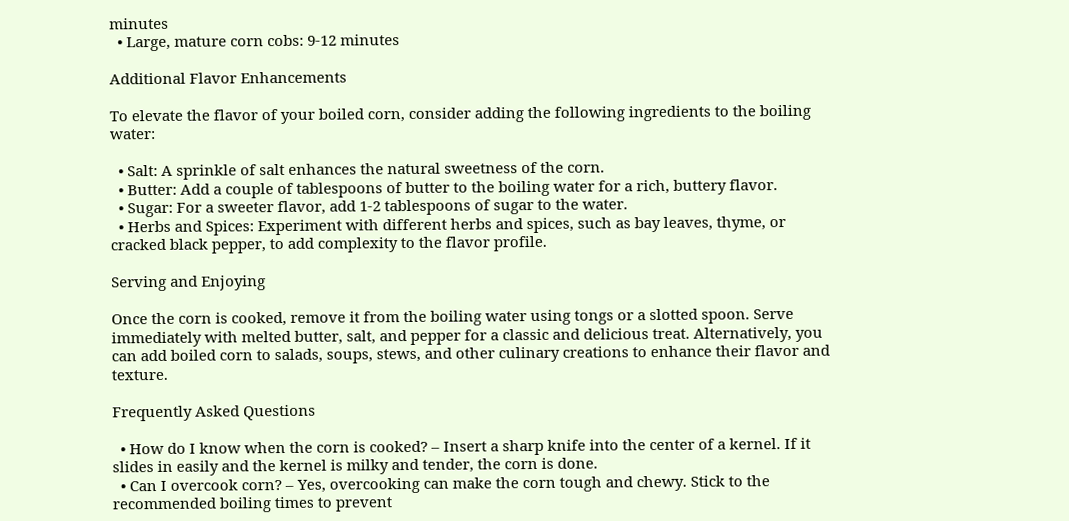minutes
  • Large, mature corn cobs: 9-12 minutes

Additional Flavor Enhancements

To elevate the flavor of your boiled corn, consider adding the following ingredients to the boiling water:

  • Salt: A sprinkle of salt enhances the natural sweetness of the corn.
  • Butter: Add a couple of tablespoons of butter to the boiling water for a rich, buttery flavor.
  • Sugar: For a sweeter flavor, add 1-2 tablespoons of sugar to the water.
  • Herbs and Spices: Experiment with different herbs and spices, such as bay leaves, thyme, or cracked black pepper, to add complexity to the flavor profile.

Serving and Enjoying

Once the corn is cooked, remove it from the boiling water using tongs or a slotted spoon. Serve immediately with melted butter, salt, and pepper for a classic and delicious treat. Alternatively, you can add boiled corn to salads, soups, stews, and other culinary creations to enhance their flavor and texture.

Frequently Asked Questions

  • How do I know when the corn is cooked? – Insert a sharp knife into the center of a kernel. If it slides in easily and the kernel is milky and tender, the corn is done.
  • Can I overcook corn? – Yes, overcooking can make the corn tough and chewy. Stick to the recommended boiling times to prevent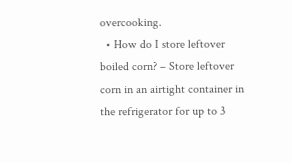overcooking.
  • How do I store leftover boiled corn? – Store leftover corn in an airtight container in the refrigerator for up to 3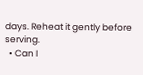days. Reheat it gently before serving.
  • Can I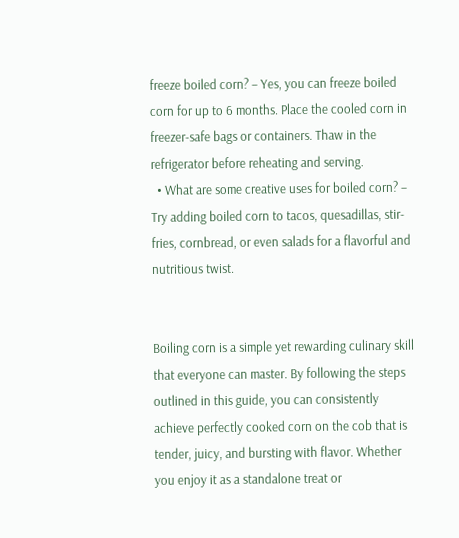freeze boiled corn? – Yes, you can freeze boiled corn for up to 6 months. Place the cooled corn in freezer-safe bags or containers. Thaw in the refrigerator before reheating and serving.
  • What are some creative uses for boiled corn? – Try adding boiled corn to tacos, quesadillas, stir-fries, cornbread, or even salads for a flavorful and nutritious twist.


Boiling corn is a simple yet rewarding culinary skill that everyone can master. By following the steps outlined in this guide, you can consistently achieve perfectly cooked corn on the cob that is tender, juicy, and bursting with flavor. Whether you enjoy it as a standalone treat or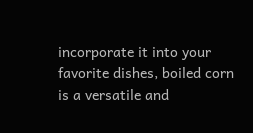incorporate it into your favorite dishes, boiled corn is a versatile and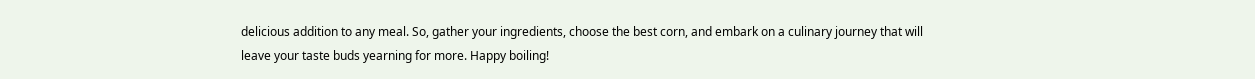delicious addition to any meal. So, gather your ingredients, choose the best corn, and embark on a culinary journey that will leave your taste buds yearning for more. Happy boiling!